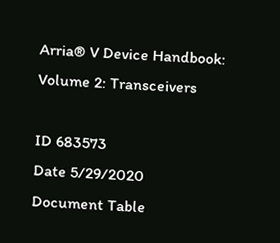Arria® V Device Handbook: Volume 2: Transceivers

ID 683573
Date 5/29/2020
Document Table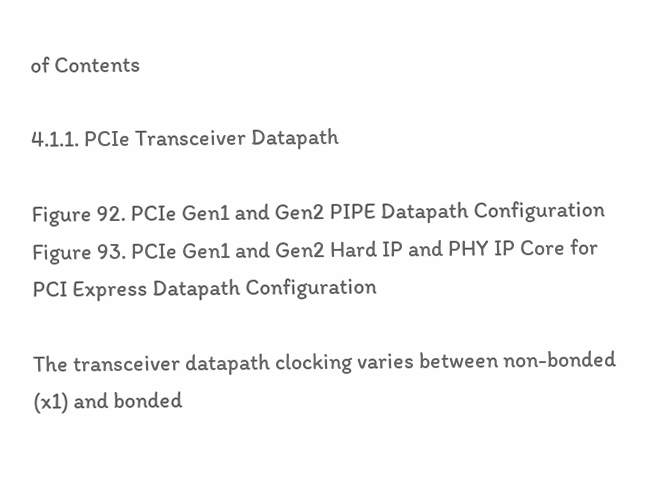of Contents

4.1.1. PCIe Transceiver Datapath

Figure 92. PCIe Gen1 and Gen2 PIPE Datapath Configuration
Figure 93. PCIe Gen1 and Gen2 Hard IP and PHY IP Core for PCI Express Datapath Configuration

The transceiver datapath clocking varies between non-bonded (x1) and bonded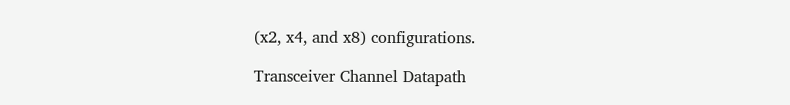(x2, x4, and x8) configurations.

Transceiver Channel Datapath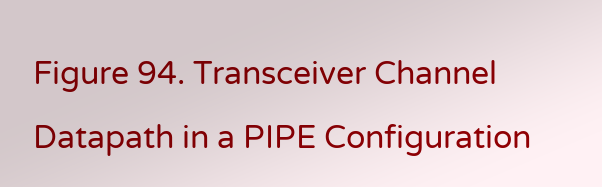Figure 94. Transceiver Channel Datapath in a PIPE Configuration